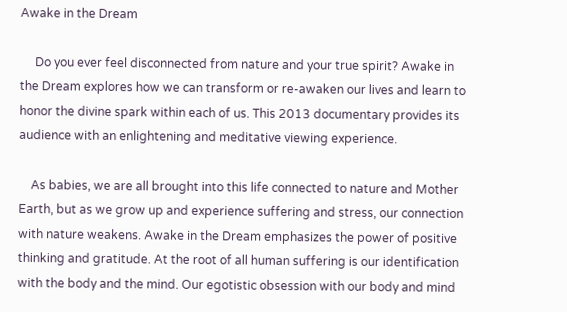Awake in the Dream

     Do you ever feel disconnected from nature and your true spirit? Awake in the Dream explores how we can transform or re-awaken our lives and learn to honor the divine spark within each of us. This 2013 documentary provides its audience with an enlightening and meditative viewing experience.

    As babies, we are all brought into this life connected to nature and Mother Earth, but as we grow up and experience suffering and stress, our connection with nature weakens. Awake in the Dream emphasizes the power of positive thinking and gratitude. At the root of all human suffering is our identification with the body and the mind. Our egotistic obsession with our body and mind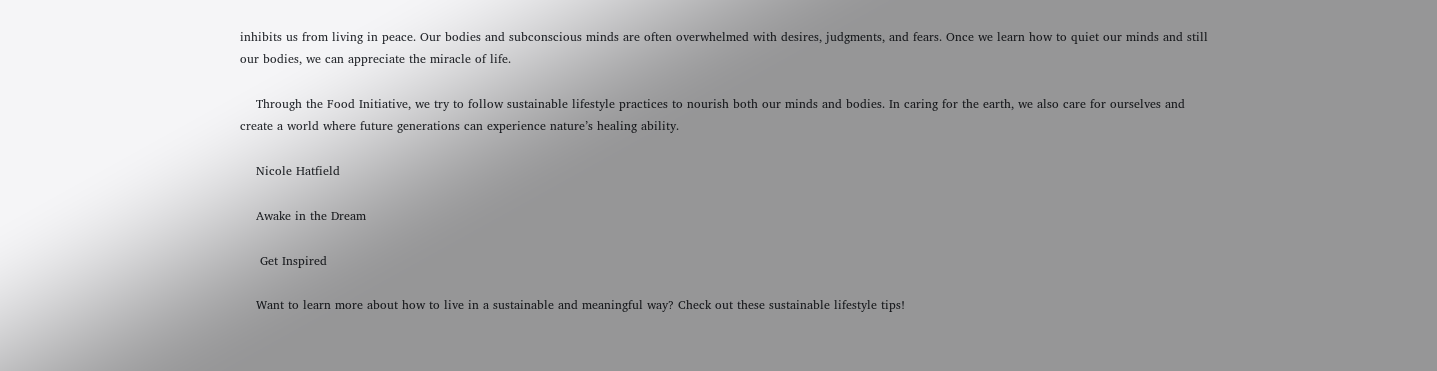inhibits us from living in peace. Our bodies and subconscious minds are often overwhelmed with desires, judgments, and fears. Once we learn how to quiet our minds and still our bodies, we can appreciate the miracle of life.

    Through the Food Initiative, we try to follow sustainable lifestyle practices to nourish both our minds and bodies. In caring for the earth, we also care for ourselves and create a world where future generations can experience nature’s healing ability.

    Nicole Hatfield

    Awake in the Dream

     Get Inspired

    Want to learn more about how to live in a sustainable and meaningful way? Check out these sustainable lifestyle tips!